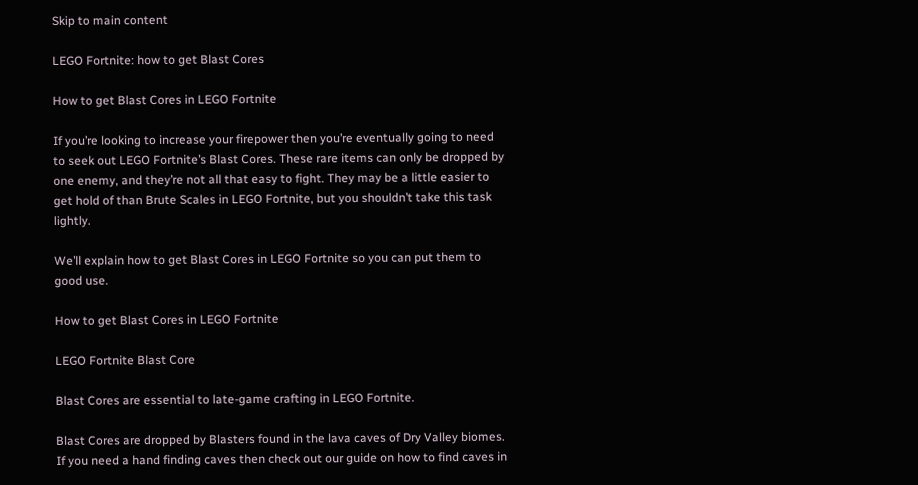Skip to main content

LEGO Fortnite: how to get Blast Cores

How to get Blast Cores in LEGO Fortnite

If you’re looking to increase your firepower then you’re eventually going to need to seek out LEGO Fortnite’s Blast Cores. These rare items can only be dropped by one enemy, and they’re not all that easy to fight. They may be a little easier to get hold of than Brute Scales in LEGO Fortnite, but you shouldn’t take this task lightly.

We’ll explain how to get Blast Cores in LEGO Fortnite so you can put them to good use.

How to get Blast Cores in LEGO Fortnite

LEGO Fortnite Blast Core

Blast Cores are essential to late-game crafting in LEGO Fortnite.

Blast Cores are dropped by Blasters found in the lava caves of Dry Valley biomes. If you need a hand finding caves then check out our guide on how to find caves in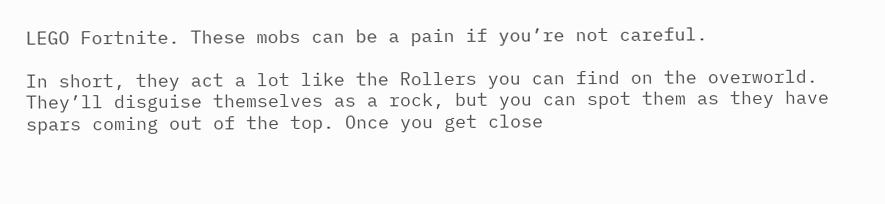LEGO Fortnite. These mobs can be a pain if you’re not careful.

In short, they act a lot like the Rollers you can find on the overworld. They’ll disguise themselves as a rock, but you can spot them as they have spars coming out of the top. Once you get close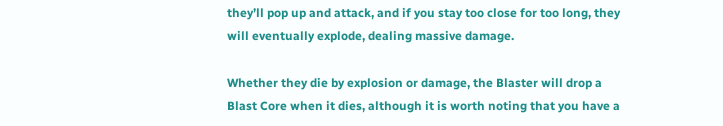they’ll pop up and attack, and if you stay too close for too long, they will eventually explode, dealing massive damage.

Whether they die by explosion or damage, the Blaster will drop a Blast Core when it dies, although it is worth noting that you have a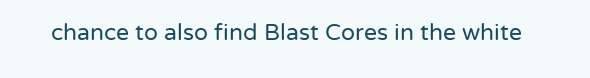chance to also find Blast Cores in the white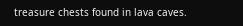treasure chests found in lava caves.